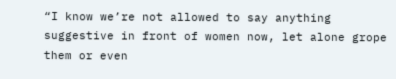“I know we’re not allowed to say anything suggestive in front of women now, let alone grope them or even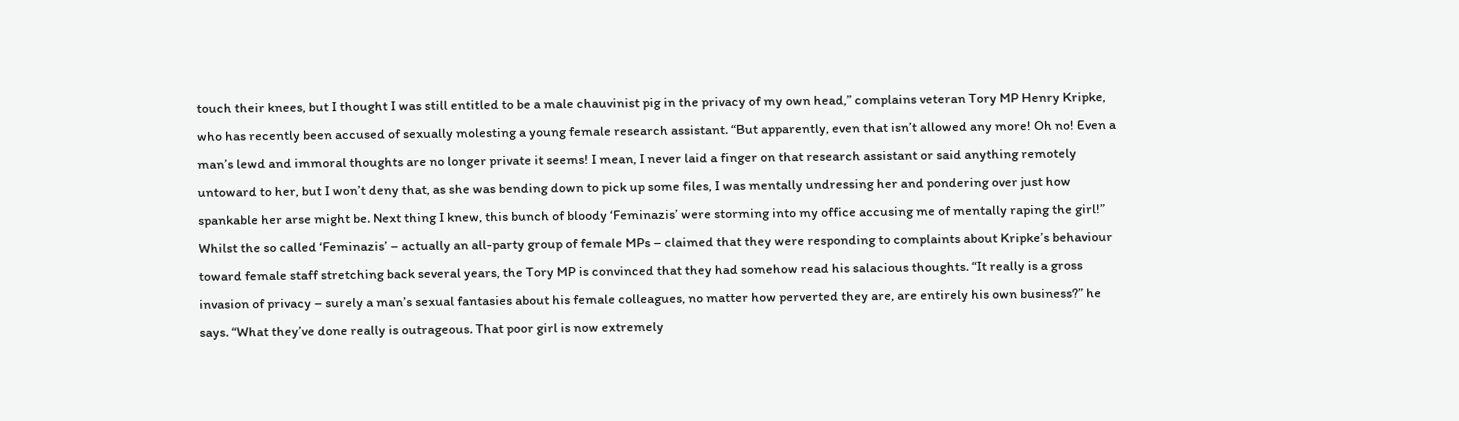touch their knees, but I thought I was still entitled to be a male chauvinist pig in the privacy of my own head,” complains veteran Tory MP Henry Kripke, who has recently been accused of sexually molesting a young female research assistant. “But apparently, even that isn’t allowed any more! Oh no! Even a man’s lewd and immoral thoughts are no longer private it seems! I mean, I never laid a finger on that research assistant or said anything remotely untoward to her, but I won’t deny that, as she was bending down to pick up some files, I was mentally undressing her and pondering over just how spankable her arse might be. Next thing I knew, this bunch of bloody ‘Feminazis’ were storming into my office accusing me of mentally raping the girl!” Whilst the so called ‘Feminazis’ – actually an all-party group of female MPs – claimed that they were responding to complaints about Kripke’s behaviour toward female staff stretching back several years, the Tory MP is convinced that they had somehow read his salacious thoughts. “It really is a gross invasion of privacy – surely a man’s sexual fantasies about his female colleagues, no matter how perverted they are, are entirely his own business?” he says. “What they’ve done really is outrageous. That poor girl is now extremely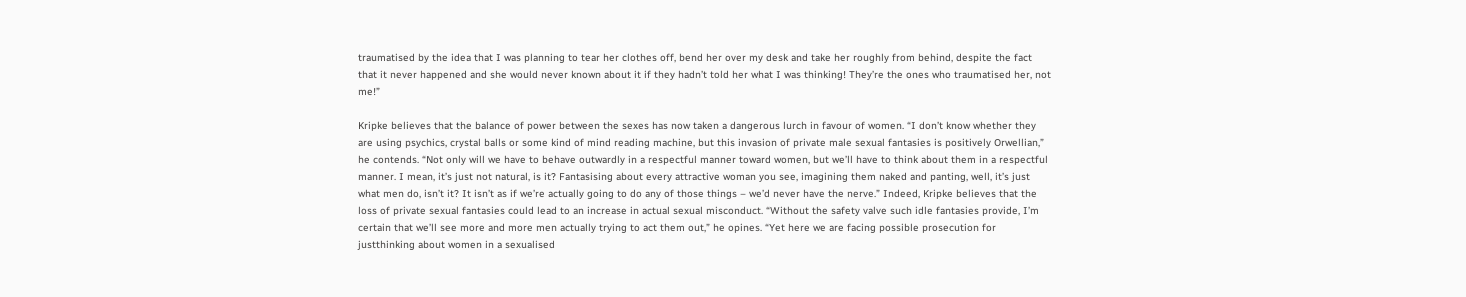traumatised by the idea that I was planning to tear her clothes off, bend her over my desk and take her roughly from behind, despite the fact that it never happened and she would never known about it if they hadn’t told her what I was thinking! They’re the ones who traumatised her, not me!”

Kripke believes that the balance of power between the sexes has now taken a dangerous lurch in favour of women. “I don’t know whether they are using psychics, crystal balls or some kind of mind reading machine, but this invasion of private male sexual fantasies is positively Orwellian,” he contends. “Not only will we have to behave outwardly in a respectful manner toward women, but we’ll have to think about them in a respectful manner. I mean, it’s just not natural, is it? Fantasising about every attractive woman you see, imagining them naked and panting, well, it’s just what men do, isn’t it? It isn’t as if we’re actually going to do any of those things – we’d never have the nerve.” Indeed, Kripke believes that the loss of private sexual fantasies could lead to an increase in actual sexual misconduct. “Without the safety valve such idle fantasies provide, I’m certain that we’ll see more and more men actually trying to act them out,” he opines. “Yet here we are facing possible prosecution for justthinking about women in a sexualised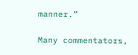manner.”

Many commentators,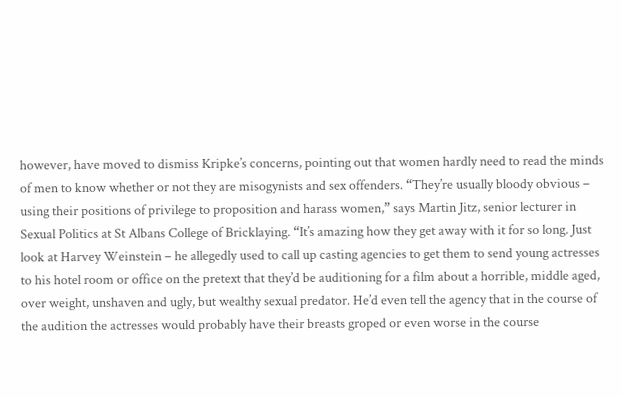however, have moved to dismiss Kripke’s concerns, pointing out that women hardly need to read the minds of men to know whether or not they are misogynists and sex offenders. “They’re usually bloody obvious – using their positions of privilege to proposition and harass women,” says Martin Jitz, senior lecturer in Sexual Politics at St Albans College of Bricklaying. “It’s amazing how they get away with it for so long. Just look at Harvey Weinstein – he allegedly used to call up casting agencies to get them to send young actresses to his hotel room or office on the pretext that they’d be auditioning for a film about a horrible, middle aged, over weight, unshaven and ugly, but wealthy sexual predator. He’d even tell the agency that in the course of the audition the actresses would probably have their breasts groped or even worse in the course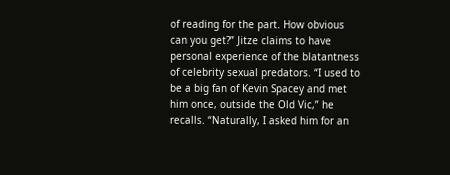of reading for the part. How obvious can you get?” Jitze claims to have personal experience of the blatantness of celebrity sexual predators. “I used to be a big fan of Kevin Spacey and met him once, outside the Old Vic,” he recalls. “Naturally, I asked him for an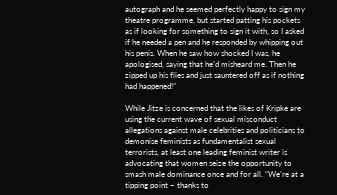autograph and he seemed perfectly happy to sign my theatre programme, but started patting his pockets as if looking for something to sign it with, so I asked if he needed a pen and he responded by whipping out his penis. When he saw how shocked I was, he apologised, saying that he’d misheard me. Then he zipped up his flies and just sauntered off as if nothing had happened!”

While Jitze is concerned that the likes of Kripke are using the current wave of sexual misconduct allegations against male celebrities and politicians to demonise feminists as fundamentalist sexual terrorists, at least one leading feminist writer is advocating that women seize the opportunity to smash male dominance once and for all. “We’re at a tipping point – thanks to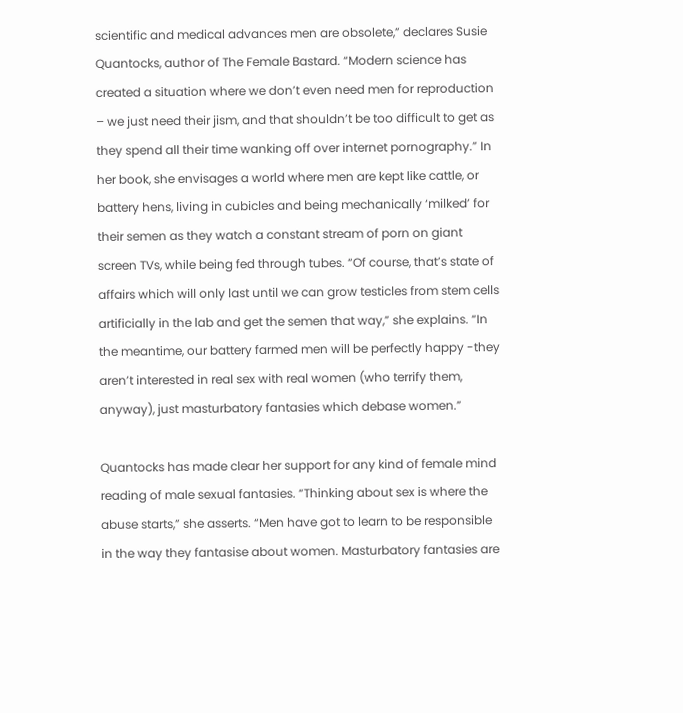scientific and medical advances men are obsolete,” declares Susie Quantocks, author of The Female Bastard. “Modern science has created a situation where we don’t even need men for reproduction – we just need their jism, and that shouldn’t be too difficult to get as they spend all their time wanking off over internet pornography.” In her book, she envisages a world where men are kept like cattle, or battery hens, living in cubicles and being mechanically ‘milked’ for their semen as they watch a constant stream of porn on giant screen TVs, while being fed through tubes. “Of course, that’s state of affairs which will only last until we can grow testicles from stem cells artificially in the lab and get the semen that way,” she explains. “In the meantime, our battery farmed men will be perfectly happy -they aren’t interested in real sex with real women (who terrify them, anyway), just masturbatory fantasies which debase women.”

Quantocks has made clear her support for any kind of female mind reading of male sexual fantasies. “Thinking about sex is where the abuse starts,” she asserts. “Men have got to learn to be responsible in the way they fantasise about women. Masturbatory fantasies are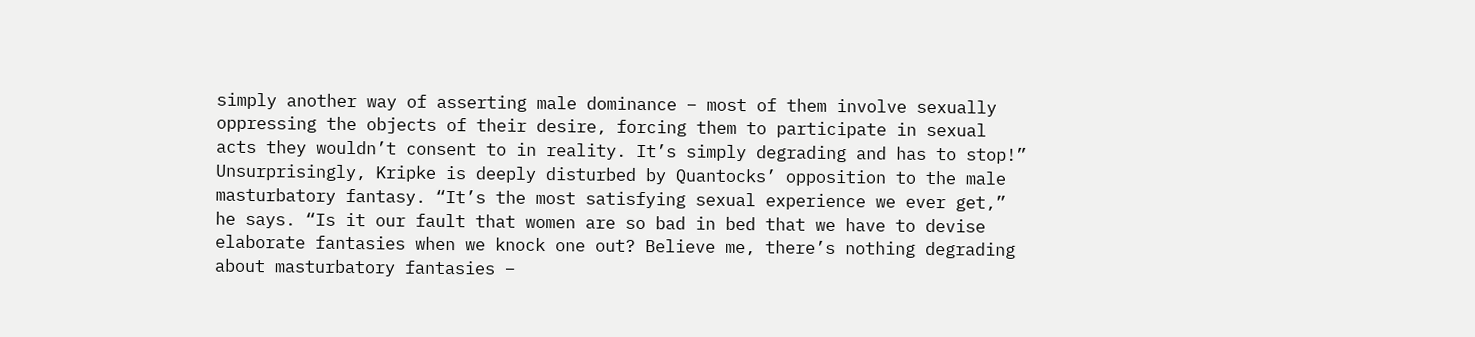simply another way of asserting male dominance – most of them involve sexually oppressing the objects of their desire, forcing them to participate in sexual acts they wouldn’t consent to in reality. It’s simply degrading and has to stop!” Unsurprisingly, Kripke is deeply disturbed by Quantocks’ opposition to the male masturbatory fantasy. “It’s the most satisfying sexual experience we ever get,” he says. “Is it our fault that women are so bad in bed that we have to devise elaborate fantasies when we knock one out? Believe me, there’s nothing degrading about masturbatory fantasies –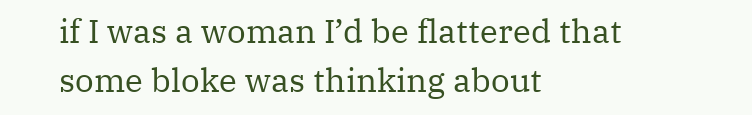if I was a woman I’d be flattered that some bloke was thinking about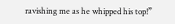ravishing me as he whipped his top!”